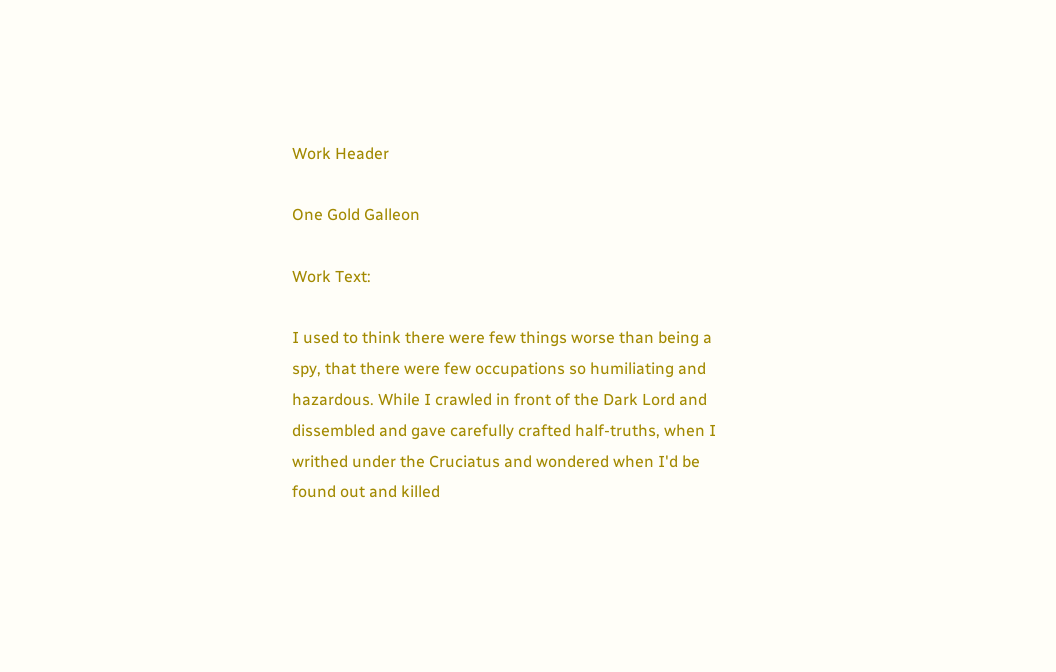Work Header

One Gold Galleon

Work Text:

I used to think there were few things worse than being a spy, that there were few occupations so humiliating and hazardous. While I crawled in front of the Dark Lord and dissembled and gave carefully crafted half-truths, when I writhed under the Cruciatus and wondered when I'd be found out and killed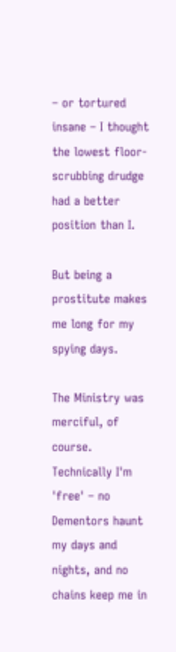– or tortured insane – I thought the lowest floor-scrubbing drudge had a better position than I.

But being a prostitute makes me long for my spying days.

The Ministry was merciful, of course. Technically I'm 'free' – no Dementors haunt my days and nights, and no chains keep me in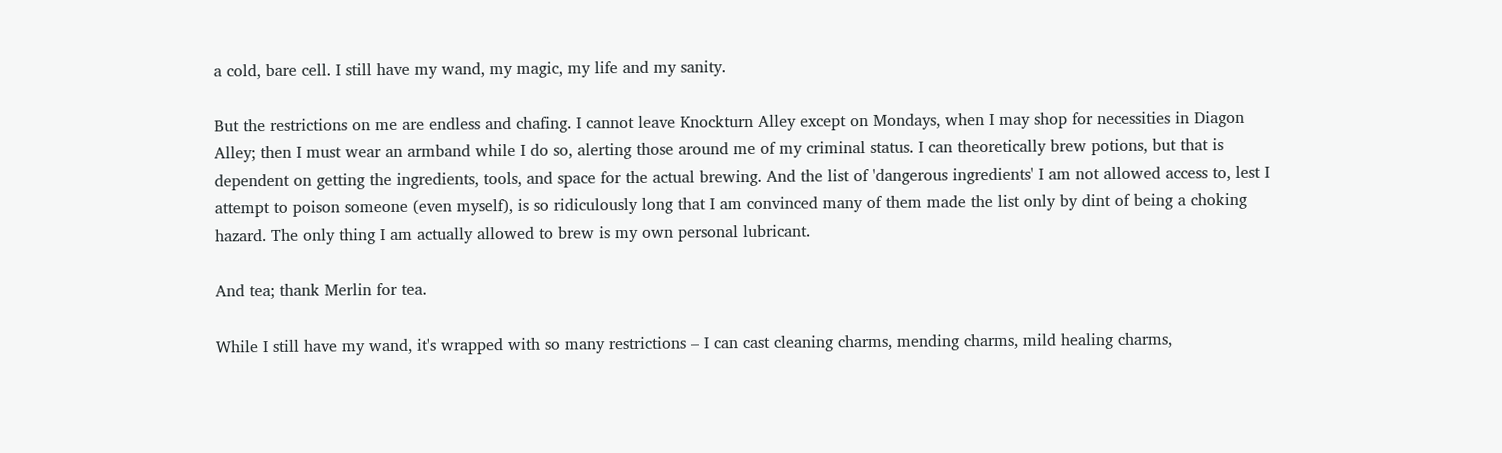a cold, bare cell. I still have my wand, my magic, my life and my sanity.

But the restrictions on me are endless and chafing. I cannot leave Knockturn Alley except on Mondays, when I may shop for necessities in Diagon Alley; then I must wear an armband while I do so, alerting those around me of my criminal status. I can theoretically brew potions, but that is dependent on getting the ingredients, tools, and space for the actual brewing. And the list of 'dangerous ingredients' I am not allowed access to, lest I attempt to poison someone (even myself), is so ridiculously long that I am convinced many of them made the list only by dint of being a choking hazard. The only thing I am actually allowed to brew is my own personal lubricant.

And tea; thank Merlin for tea.

While I still have my wand, it's wrapped with so many restrictions – I can cast cleaning charms, mending charms, mild healing charms,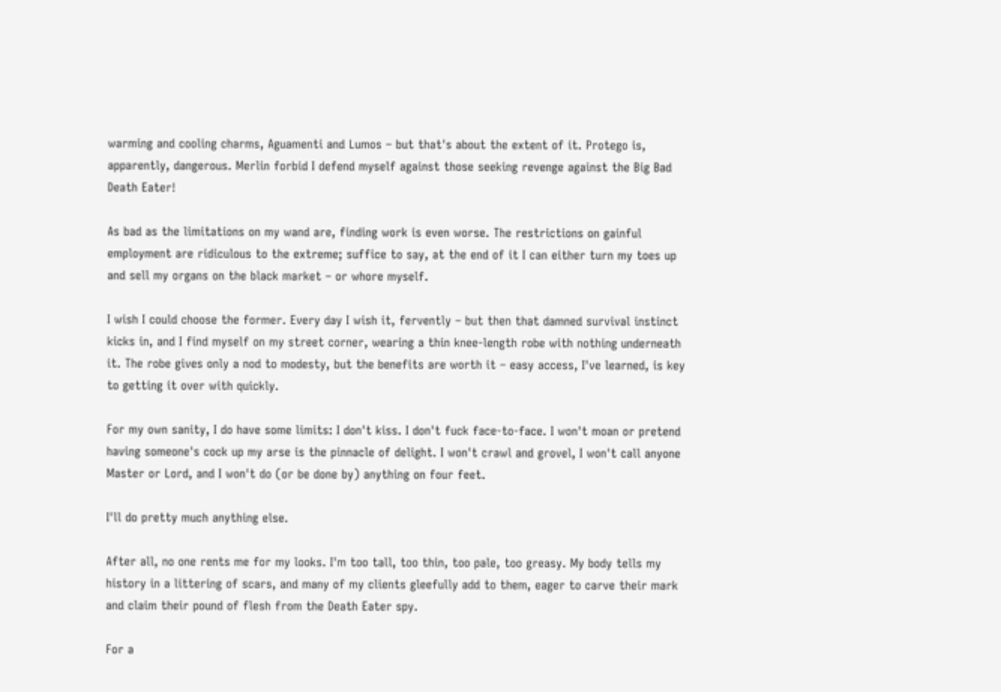warming and cooling charms, Aguamenti and Lumos – but that's about the extent of it. Protego is, apparently, dangerous. Merlin forbid I defend myself against those seeking revenge against the Big Bad Death Eater!

As bad as the limitations on my wand are, finding work is even worse. The restrictions on gainful employment are ridiculous to the extreme; suffice to say, at the end of it I can either turn my toes up and sell my organs on the black market – or whore myself.

I wish I could choose the former. Every day I wish it, fervently – but then that damned survival instinct kicks in, and I find myself on my street corner, wearing a thin knee-length robe with nothing underneath it. The robe gives only a nod to modesty, but the benefits are worth it – easy access, I've learned, is key to getting it over with quickly.

For my own sanity, I do have some limits: I don't kiss. I don't fuck face-to-face. I won't moan or pretend having someone's cock up my arse is the pinnacle of delight. I won't crawl and grovel, I won't call anyone Master or Lord, and I won't do (or be done by) anything on four feet.

I'll do pretty much anything else.

After all, no one rents me for my looks. I'm too tall, too thin, too pale, too greasy. My body tells my history in a littering of scars, and many of my clients gleefully add to them, eager to carve their mark and claim their pound of flesh from the Death Eater spy.

For a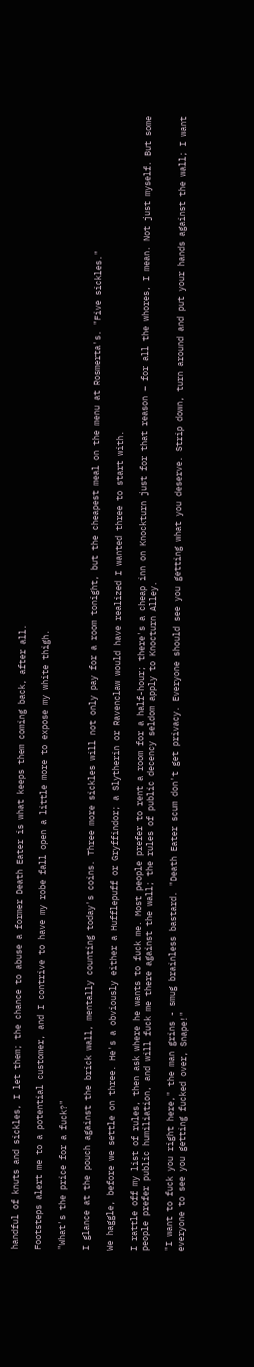handful of knuts and sickles, I let them; the chance to abuse a former Death Eater is what keeps them coming back, after all.

Footsteps alert me to a potential customer, and I contrive to have my robe fall open a little more to expose my white thigh.

"What's the price for a fuck?"

I glance at the pouch against the brick wall, mentally counting today's coins. Three more sickles will not only pay for a room tonight, but the cheapest meal on the menu at Rosmerta's. "Five sickles."

We haggle, before we settle on three. He's a obviously either a Hufflepuff or Gryffindor; a Slytherin or Ravenclaw would have realized I wanted three to start with.

I rattle off my list of rules, then ask where he wants to fuck me. Most people prefer to rent a room for a half-hour; there's a cheap inn on Knockturn just for that reason – for all the whores, I mean. Not just myself. But some people prefer public humiliation, and will fuck me there against the wall; the rules of public decency seldom apply to Knocturn Alley.

"I want to fuck you right here," the man grins - smug brainless bastard. "Death Eater scum don't get privacy. Everyone should see you getting what you deserve. Strip down, turn around and put your hands against the wall; I want everyone to see you getting fucked over, Snape!"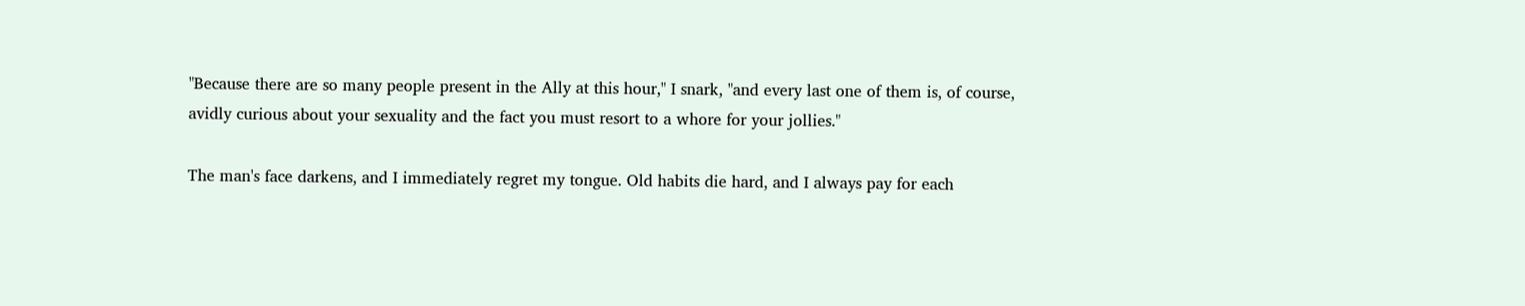"Because there are so many people present in the Ally at this hour," I snark, "and every last one of them is, of course, avidly curious about your sexuality and the fact you must resort to a whore for your jollies."

The man's face darkens, and I immediately regret my tongue. Old habits die hard, and I always pay for each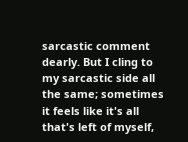sarcastic comment dearly. But I cling to my sarcastic side all the same; sometimes it feels like it's all that's left of myself,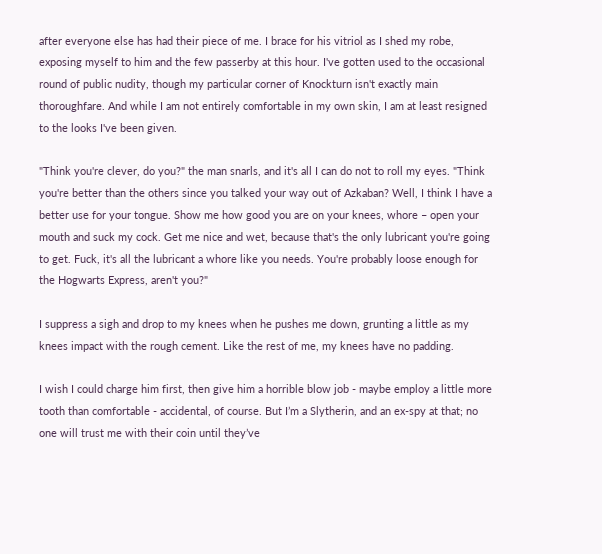after everyone else has had their piece of me. I brace for his vitriol as I shed my robe, exposing myself to him and the few passerby at this hour. I've gotten used to the occasional round of public nudity, though my particular corner of Knockturn isn't exactly main thoroughfare. And while I am not entirely comfortable in my own skin, I am at least resigned to the looks I've been given.

"Think you're clever, do you?" the man snarls, and it's all I can do not to roll my eyes. "Think you're better than the others since you talked your way out of Azkaban? Well, I think I have a better use for your tongue. Show me how good you are on your knees, whore – open your mouth and suck my cock. Get me nice and wet, because that's the only lubricant you're going to get. Fuck, it's all the lubricant a whore like you needs. You're probably loose enough for the Hogwarts Express, aren't you?"

I suppress a sigh and drop to my knees when he pushes me down, grunting a little as my knees impact with the rough cement. Like the rest of me, my knees have no padding.

I wish I could charge him first, then give him a horrible blow job - maybe employ a little more tooth than comfortable - accidental, of course. But I’m a Slytherin, and an ex-spy at that; no one will trust me with their coin until they’ve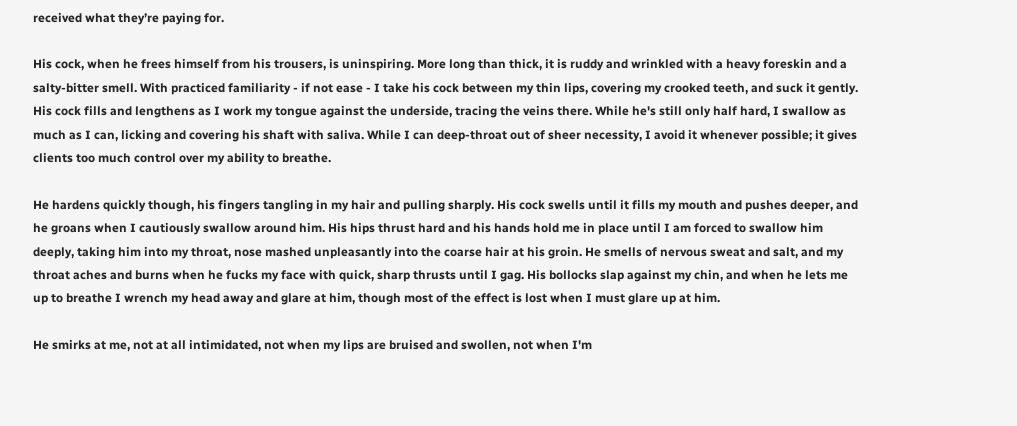received what they’re paying for.

His cock, when he frees himself from his trousers, is uninspiring. More long than thick, it is ruddy and wrinkled with a heavy foreskin and a salty-bitter smell. With practiced familiarity - if not ease - I take his cock between my thin lips, covering my crooked teeth, and suck it gently. His cock fills and lengthens as I work my tongue against the underside, tracing the veins there. While he's still only half hard, I swallow as much as I can, licking and covering his shaft with saliva. While I can deep-throat out of sheer necessity, I avoid it whenever possible; it gives clients too much control over my ability to breathe.

He hardens quickly though, his fingers tangling in my hair and pulling sharply. His cock swells until it fills my mouth and pushes deeper, and he groans when I cautiously swallow around him. His hips thrust hard and his hands hold me in place until I am forced to swallow him deeply, taking him into my throat, nose mashed unpleasantly into the coarse hair at his groin. He smells of nervous sweat and salt, and my throat aches and burns when he fucks my face with quick, sharp thrusts until I gag. His bollocks slap against my chin, and when he lets me up to breathe I wrench my head away and glare at him, though most of the effect is lost when I must glare up at him.

He smirks at me, not at all intimidated, not when my lips are bruised and swollen, not when I'm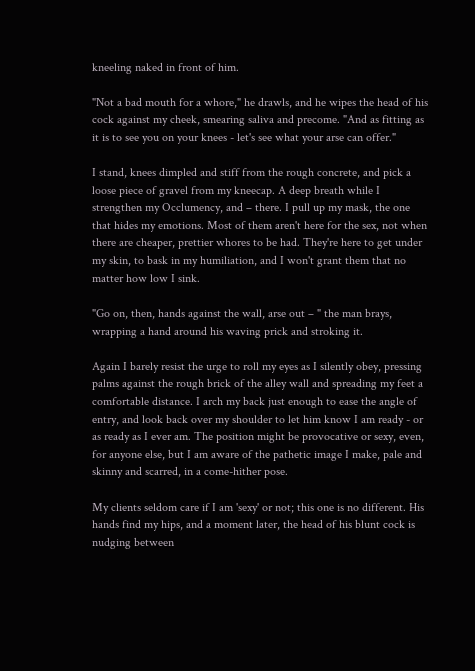kneeling naked in front of him.

"Not a bad mouth for a whore," he drawls, and he wipes the head of his cock against my cheek, smearing saliva and precome. "And as fitting as it is to see you on your knees - let's see what your arse can offer."

I stand, knees dimpled and stiff from the rough concrete, and pick a loose piece of gravel from my kneecap. A deep breath while I strengthen my Occlumency, and – there. I pull up my mask, the one that hides my emotions. Most of them aren't here for the sex, not when there are cheaper, prettier whores to be had. They're here to get under my skin, to bask in my humiliation, and I won't grant them that no matter how low I sink.

"Go on, then, hands against the wall, arse out – " the man brays, wrapping a hand around his waving prick and stroking it.

Again I barely resist the urge to roll my eyes as I silently obey, pressing palms against the rough brick of the alley wall and spreading my feet a comfortable distance. I arch my back just enough to ease the angle of entry, and look back over my shoulder to let him know I am ready - or as ready as I ever am. The position might be provocative or sexy, even, for anyone else, but I am aware of the pathetic image I make, pale and skinny and scarred, in a come-hither pose.

My clients seldom care if I am 'sexy' or not; this one is no different. His hands find my hips, and a moment later, the head of his blunt cock is nudging between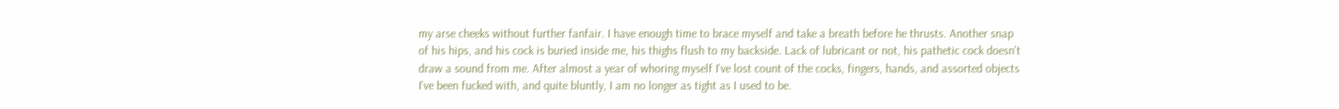my arse cheeks without further fanfair. I have enough time to brace myself and take a breath before he thrusts. Another snap of his hips, and his cock is buried inside me, his thighs flush to my backside. Lack of lubricant or not, his pathetic cock doesn't draw a sound from me. After almost a year of whoring myself I've lost count of the cocks, fingers, hands, and assorted objects I've been fucked with, and quite bluntly, I am no longer as tight as I used to be.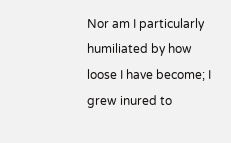Nor am I particularly humiliated by how loose I have become; I grew inured to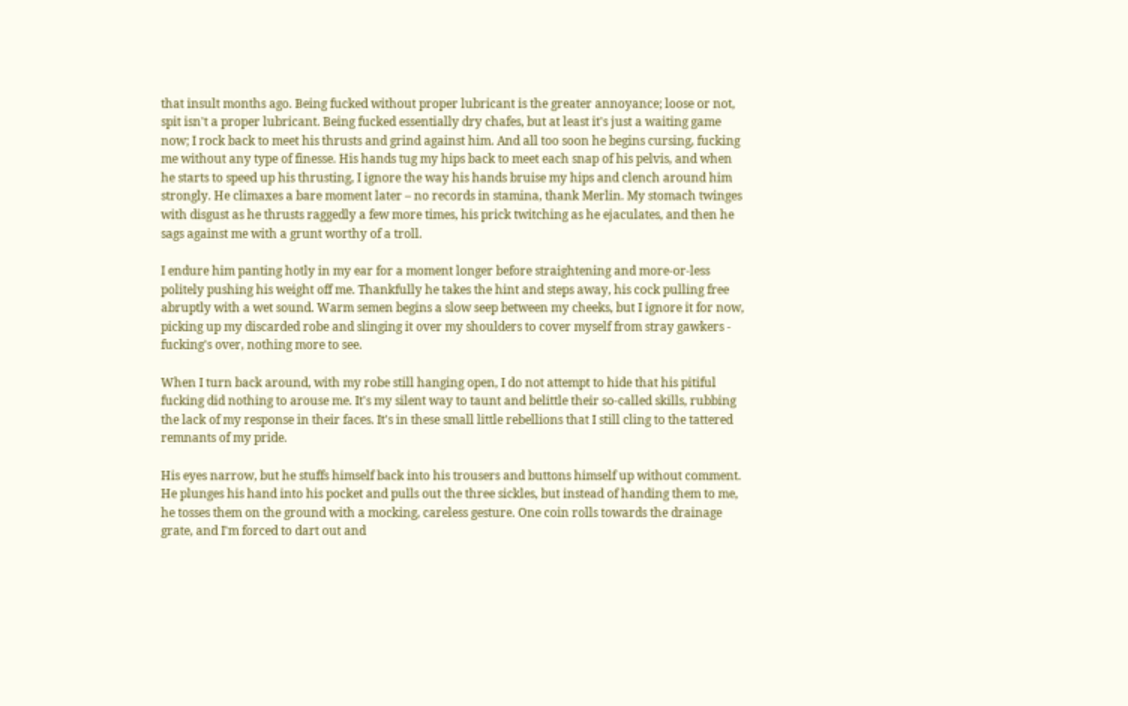that insult months ago. Being fucked without proper lubricant is the greater annoyance; loose or not, spit isn't a proper lubricant. Being fucked essentially dry chafes, but at least it's just a waiting game now; I rock back to meet his thrusts and grind against him. And all too soon he begins cursing, fucking me without any type of finesse. His hands tug my hips back to meet each snap of his pelvis, and when he starts to speed up his thrusting, I ignore the way his hands bruise my hips and clench around him strongly. He climaxes a bare moment later – no records in stamina, thank Merlin. My stomach twinges with disgust as he thrusts raggedly a few more times, his prick twitching as he ejaculates, and then he sags against me with a grunt worthy of a troll.

I endure him panting hotly in my ear for a moment longer before straightening and more-or-less politely pushing his weight off me. Thankfully he takes the hint and steps away, his cock pulling free abruptly with a wet sound. Warm semen begins a slow seep between my cheeks, but I ignore it for now, picking up my discarded robe and slinging it over my shoulders to cover myself from stray gawkers - fucking's over, nothing more to see.

When I turn back around, with my robe still hanging open, I do not attempt to hide that his pitiful fucking did nothing to arouse me. It's my silent way to taunt and belittle their so-called skills, rubbing the lack of my response in their faces. It's in these small little rebellions that I still cling to the tattered remnants of my pride.

His eyes narrow, but he stuffs himself back into his trousers and buttons himself up without comment. He plunges his hand into his pocket and pulls out the three sickles, but instead of handing them to me, he tosses them on the ground with a mocking, careless gesture. One coin rolls towards the drainage grate, and I'm forced to dart out and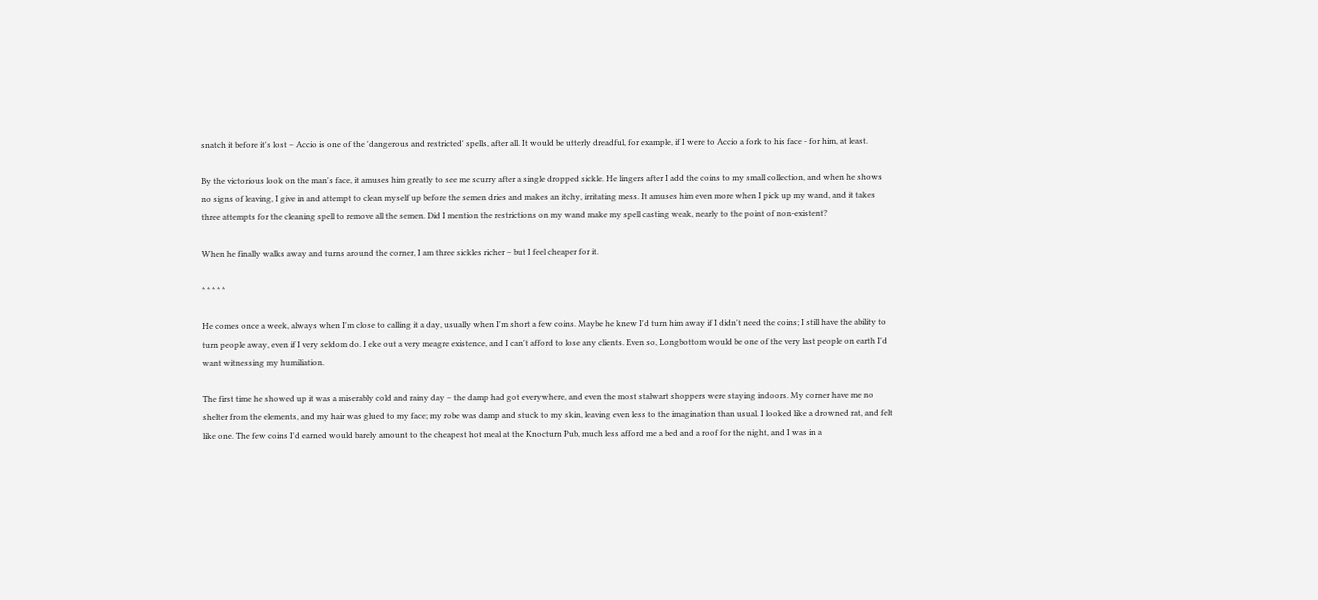snatch it before it's lost – Accio is one of the 'dangerous and restricted' spells, after all. It would be utterly dreadful, for example, if I were to Accio a fork to his face - for him, at least.

By the victorious look on the man's face, it amuses him greatly to see me scurry after a single dropped sickle. He lingers after I add the coins to my small collection, and when he shows no signs of leaving, I give in and attempt to clean myself up before the semen dries and makes an itchy, irritating mess. It amuses him even more when I pick up my wand, and it takes three attempts for the cleaning spell to remove all the semen. Did I mention the restrictions on my wand make my spell casting weak, nearly to the point of non-existent?

When he finally walks away and turns around the corner, I am three sickles richer – but I feel cheaper for it.

* * * * *

He comes once a week, always when I'm close to calling it a day, usually when I'm short a few coins. Maybe he knew I'd turn him away if I didn't need the coins; I still have the ability to turn people away, even if I very seldom do. I eke out a very meagre existence, and I can't afford to lose any clients. Even so, Longbottom would be one of the very last people on earth I'd want witnessing my humiliation.

The first time he showed up it was a miserably cold and rainy day – the damp had got everywhere, and even the most stalwart shoppers were staying indoors. My corner have me no shelter from the elements, and my hair was glued to my face; my robe was damp and stuck to my skin, leaving even less to the imagination than usual. I looked like a drowned rat, and felt like one. The few coins I'd earned would barely amount to the cheapest hot meal at the Knocturn Pub, much less afford me a bed and a roof for the night, and I was in a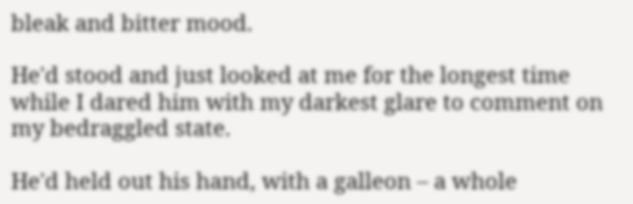bleak and bitter mood.

He'd stood and just looked at me for the longest time while I dared him with my darkest glare to comment on my bedraggled state.

He'd held out his hand, with a galleon – a whole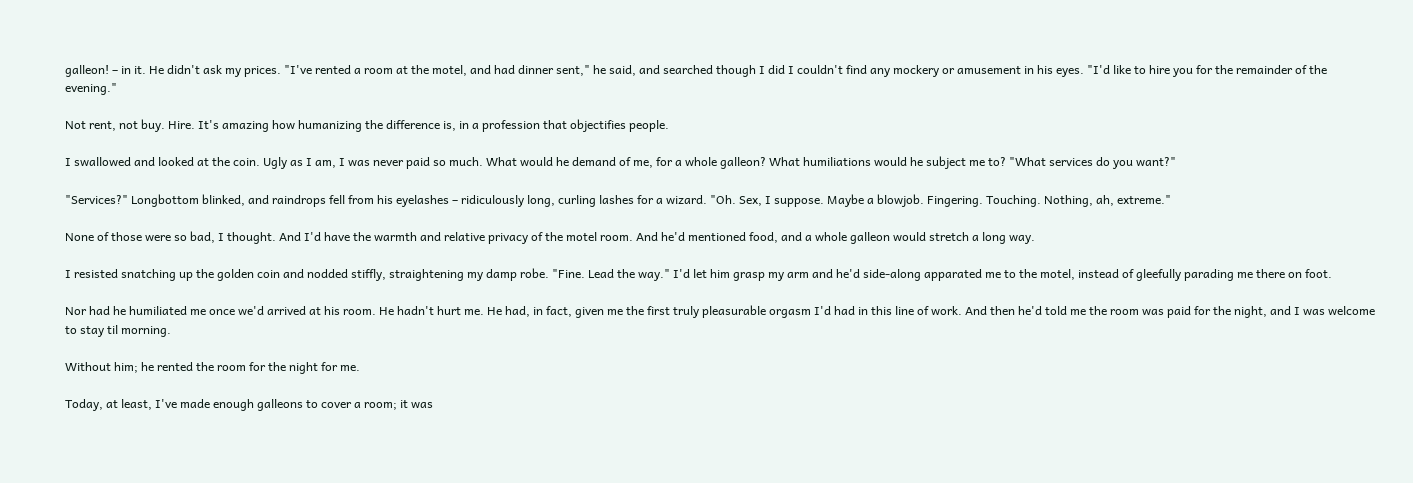galleon! – in it. He didn't ask my prices. "I've rented a room at the motel, and had dinner sent," he said, and searched though I did I couldn't find any mockery or amusement in his eyes. "I'd like to hire you for the remainder of the evening."

Not rent, not buy. Hire. It's amazing how humanizing the difference is, in a profession that objectifies people.

I swallowed and looked at the coin. Ugly as I am, I was never paid so much. What would he demand of me, for a whole galleon? What humiliations would he subject me to? "What services do you want?"

"Services?" Longbottom blinked, and raindrops fell from his eyelashes – ridiculously long, curling lashes for a wizard. "Oh. Sex, I suppose. Maybe a blowjob. Fingering. Touching. Nothing, ah, extreme."

None of those were so bad, I thought. And I'd have the warmth and relative privacy of the motel room. And he'd mentioned food, and a whole galleon would stretch a long way.

I resisted snatching up the golden coin and nodded stiffly, straightening my damp robe. "Fine. Lead the way." I'd let him grasp my arm and he'd side-along apparated me to the motel, instead of gleefully parading me there on foot.

Nor had he humiliated me once we'd arrived at his room. He hadn't hurt me. He had, in fact, given me the first truly pleasurable orgasm I'd had in this line of work. And then he'd told me the room was paid for the night, and I was welcome to stay til morning.

Without him; he rented the room for the night for me.

Today, at least, I've made enough galleons to cover a room; it was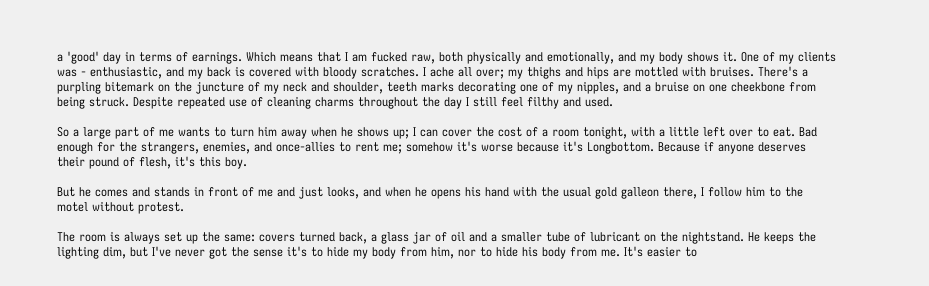a 'good' day in terms of earnings. Which means that I am fucked raw, both physically and emotionally, and my body shows it. One of my clients was - enthusiastic, and my back is covered with bloody scratches. I ache all over; my thighs and hips are mottled with bruises. There's a purpling bitemark on the juncture of my neck and shoulder, teeth marks decorating one of my nipples, and a bruise on one cheekbone from being struck. Despite repeated use of cleaning charms throughout the day I still feel filthy and used.

So a large part of me wants to turn him away when he shows up; I can cover the cost of a room tonight, with a little left over to eat. Bad enough for the strangers, enemies, and once-allies to rent me; somehow it's worse because it's Longbottom. Because if anyone deserves their pound of flesh, it's this boy.

But he comes and stands in front of me and just looks, and when he opens his hand with the usual gold galleon there, I follow him to the motel without protest.

The room is always set up the same: covers turned back, a glass jar of oil and a smaller tube of lubricant on the nightstand. He keeps the lighting dim, but I've never got the sense it's to hide my body from him, nor to hide his body from me. It's easier to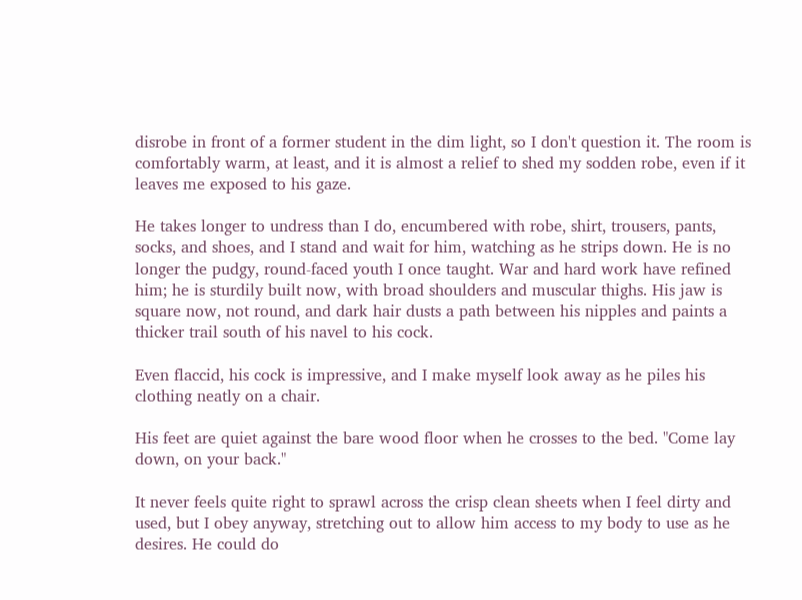disrobe in front of a former student in the dim light, so I don't question it. The room is comfortably warm, at least, and it is almost a relief to shed my sodden robe, even if it leaves me exposed to his gaze.

He takes longer to undress than I do, encumbered with robe, shirt, trousers, pants, socks, and shoes, and I stand and wait for him, watching as he strips down. He is no longer the pudgy, round-faced youth I once taught. War and hard work have refined him; he is sturdily built now, with broad shoulders and muscular thighs. His jaw is square now, not round, and dark hair dusts a path between his nipples and paints a thicker trail south of his navel to his cock.

Even flaccid, his cock is impressive, and I make myself look away as he piles his clothing neatly on a chair.

His feet are quiet against the bare wood floor when he crosses to the bed. "Come lay down, on your back."

It never feels quite right to sprawl across the crisp clean sheets when I feel dirty and used, but I obey anyway, stretching out to allow him access to my body to use as he desires. He could do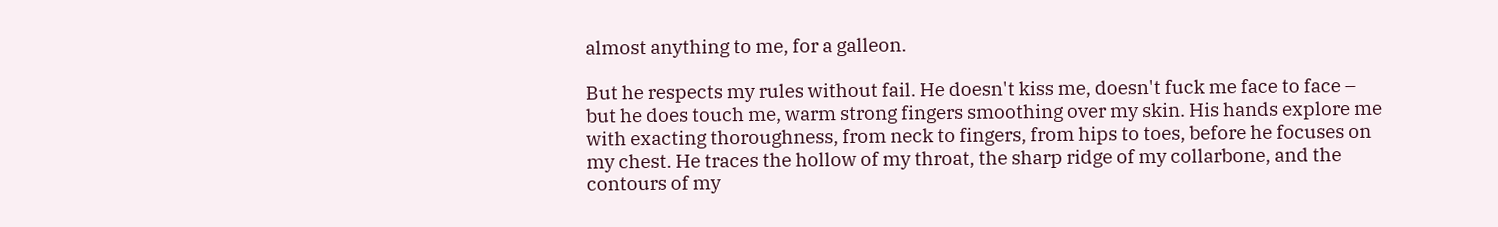almost anything to me, for a galleon.

But he respects my rules without fail. He doesn't kiss me, doesn't fuck me face to face – but he does touch me, warm strong fingers smoothing over my skin. His hands explore me with exacting thoroughness, from neck to fingers, from hips to toes, before he focuses on my chest. He traces the hollow of my throat, the sharp ridge of my collarbone, and the contours of my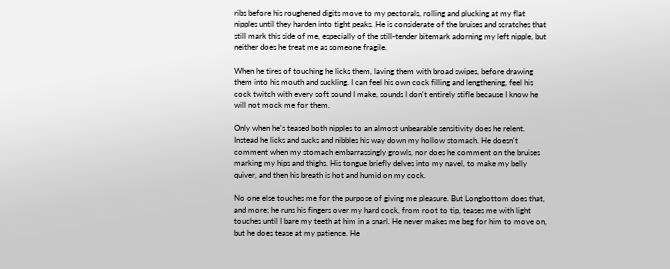ribs before his roughened digits move to my pectorals, rolling and plucking at my flat nipples until they harden into tight peaks. He is considerate of the bruises and scratches that still mark this side of me, especially of the still-tender bitemark adorning my left nipple, but neither does he treat me as someone fragile.

When he tires of touching he licks them, laving them with broad swipes, before drawing them into his mouth and suckling. I can feel his own cock filling and lengthening, feel his cock twitch with every soft sound I make, sounds I don't entirely stifle because I know he will not mock me for them.

Only when he's teased both nipples to an almost unbearable sensitivity does he relent. Instead he licks and sucks and nibbles his way down my hollow stomach. He doesn't comment when my stomach embarrassingly growls, nor does he comment on the bruises marking my hips and thighs. His tongue briefly delves into my navel, to make my belly quiver, and then his breath is hot and humid on my cock.

No one else touches me for the purpose of giving me pleasure. But Longbottom does that, and more; he runs his fingers over my hard cock, from root to tip, teases me with light touches until I bare my teeth at him in a snarl. He never makes me beg for him to move on, but he does tease at my patience. He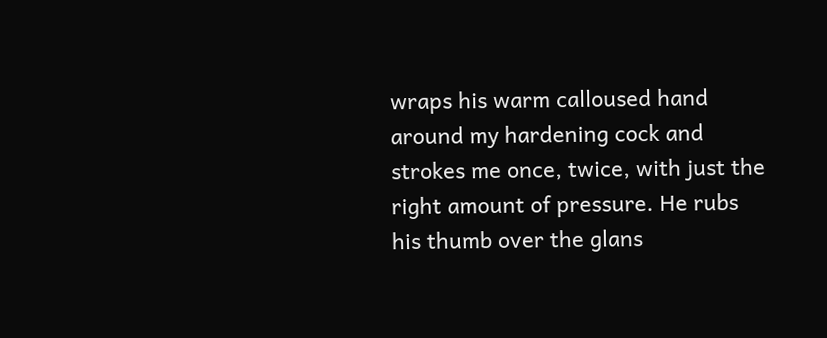wraps his warm calloused hand around my hardening cock and strokes me once, twice, with just the right amount of pressure. He rubs his thumb over the glans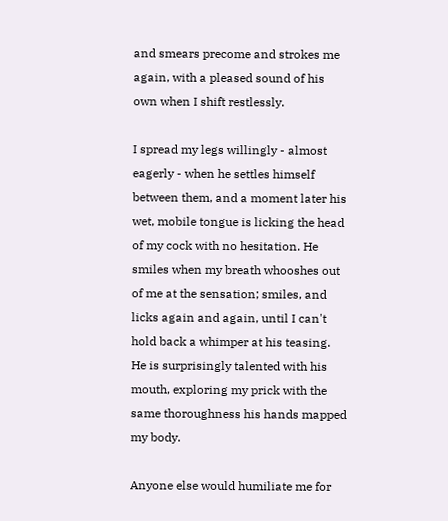and smears precome and strokes me again, with a pleased sound of his own when I shift restlessly.

I spread my legs willingly - almost eagerly - when he settles himself between them, and a moment later his wet, mobile tongue is licking the head of my cock with no hesitation. He smiles when my breath whooshes out of me at the sensation; smiles, and licks again and again, until I can't hold back a whimper at his teasing. He is surprisingly talented with his mouth, exploring my prick with the same thoroughness his hands mapped my body.

Anyone else would humiliate me for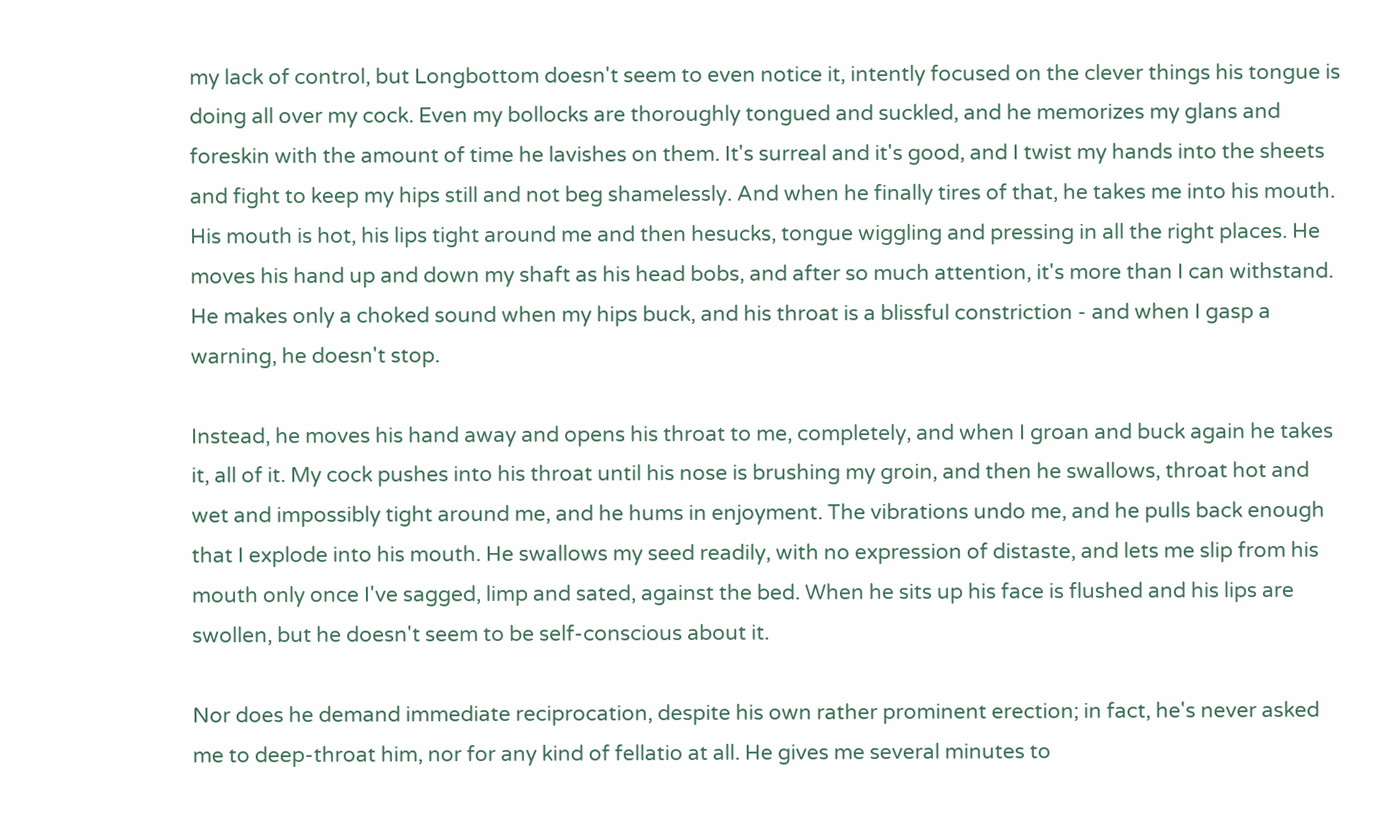my lack of control, but Longbottom doesn't seem to even notice it, intently focused on the clever things his tongue is doing all over my cock. Even my bollocks are thoroughly tongued and suckled, and he memorizes my glans and foreskin with the amount of time he lavishes on them. It's surreal and it's good, and I twist my hands into the sheets and fight to keep my hips still and not beg shamelessly. And when he finally tires of that, he takes me into his mouth. His mouth is hot, his lips tight around me and then hesucks, tongue wiggling and pressing in all the right places. He moves his hand up and down my shaft as his head bobs, and after so much attention, it's more than I can withstand. He makes only a choked sound when my hips buck, and his throat is a blissful constriction - and when I gasp a warning, he doesn't stop.

Instead, he moves his hand away and opens his throat to me, completely, and when I groan and buck again he takes it, all of it. My cock pushes into his throat until his nose is brushing my groin, and then he swallows, throat hot and wet and impossibly tight around me, and he hums in enjoyment. The vibrations undo me, and he pulls back enough that I explode into his mouth. He swallows my seed readily, with no expression of distaste, and lets me slip from his mouth only once I've sagged, limp and sated, against the bed. When he sits up his face is flushed and his lips are swollen, but he doesn't seem to be self-conscious about it.

Nor does he demand immediate reciprocation, despite his own rather prominent erection; in fact, he's never asked me to deep-throat him, nor for any kind of fellatio at all. He gives me several minutes to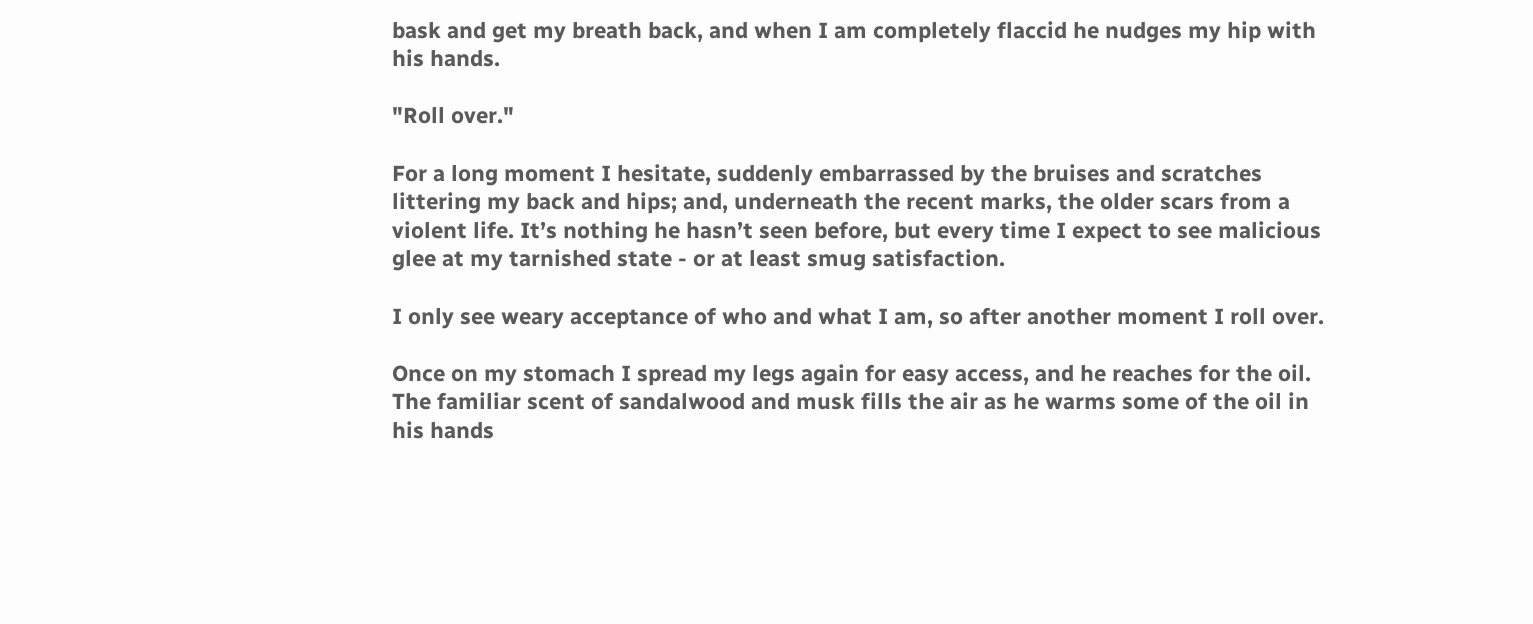bask and get my breath back, and when I am completely flaccid he nudges my hip with his hands.

"Roll over."

For a long moment I hesitate, suddenly embarrassed by the bruises and scratches littering my back and hips; and, underneath the recent marks, the older scars from a violent life. It’s nothing he hasn’t seen before, but every time I expect to see malicious glee at my tarnished state - or at least smug satisfaction.

I only see weary acceptance of who and what I am, so after another moment I roll over.

Once on my stomach I spread my legs again for easy access, and he reaches for the oil. The familiar scent of sandalwood and musk fills the air as he warms some of the oil in his hands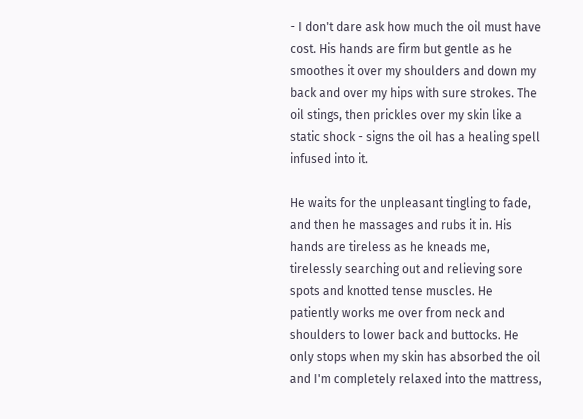- I don't dare ask how much the oil must have cost. His hands are firm but gentle as he smoothes it over my shoulders and down my back and over my hips with sure strokes. The oil stings, then prickles over my skin like a static shock - signs the oil has a healing spell infused into it.

He waits for the unpleasant tingling to fade, and then he massages and rubs it in. His hands are tireless as he kneads me, tirelessly searching out and relieving sore spots and knotted tense muscles. He patiently works me over from neck and shoulders to lower back and buttocks. He only stops when my skin has absorbed the oil and I'm completely relaxed into the mattress,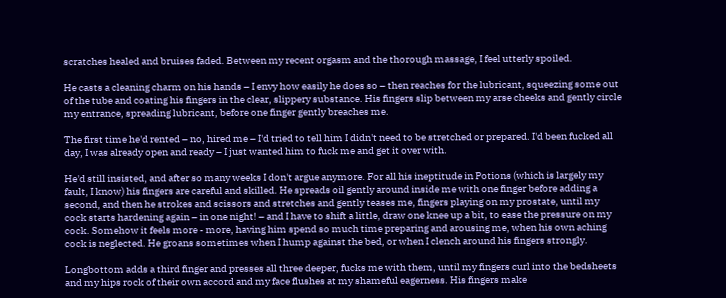scratches healed and bruises faded. Between my recent orgasm and the thorough massage, I feel utterly spoiled.

He casts a cleaning charm on his hands – I envy how easily he does so – then reaches for the lubricant, squeezing some out of the tube and coating his fingers in the clear, slippery substance. His fingers slip between my arse cheeks and gently circle my entrance, spreading lubricant, before one finger gently breaches me.

The first time he'd rented – no, hired me – I'd tried to tell him I didn't need to be stretched or prepared. I'd been fucked all day, I was already open and ready – I just wanted him to fuck me and get it over with.

He'd still insisted, and after so many weeks I don't argue anymore. For all his ineptitude in Potions (which is largely my fault, I know) his fingers are careful and skilled. He spreads oil gently around inside me with one finger before adding a second, and then he strokes and scissors and stretches and gently teases me, fingers playing on my prostate, until my cock starts hardening again – in one night! – and I have to shift a little, draw one knee up a bit, to ease the pressure on my cock. Somehow it feels more - more, having him spend so much time preparing and arousing me, when his own aching cock is neglected. He groans sometimes when I hump against the bed, or when I clench around his fingers strongly.

Longbottom adds a third finger and presses all three deeper, fucks me with them, until my fingers curl into the bedsheets and my hips rock of their own accord and my face flushes at my shameful eagerness. His fingers make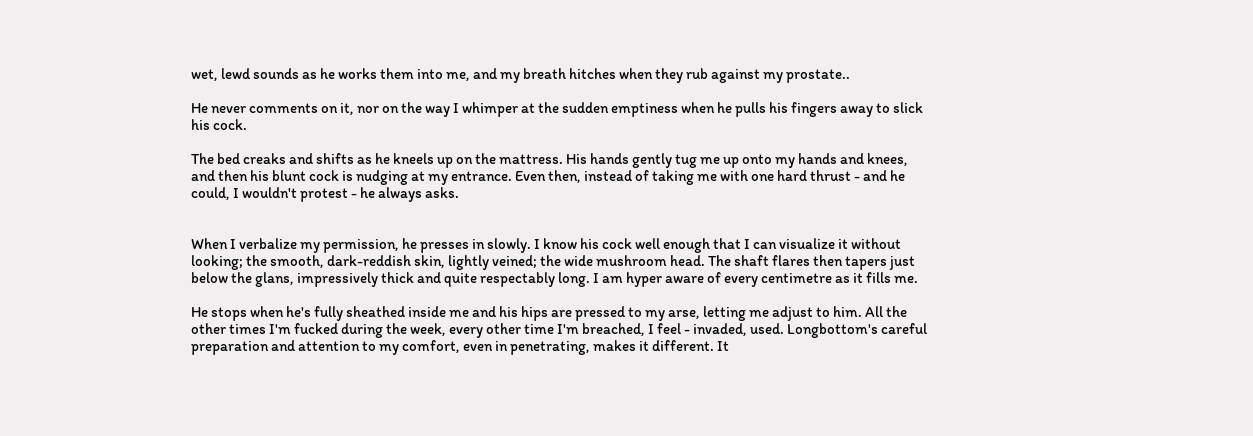wet, lewd sounds as he works them into me, and my breath hitches when they rub against my prostate..

He never comments on it, nor on the way I whimper at the sudden emptiness when he pulls his fingers away to slick his cock.

The bed creaks and shifts as he kneels up on the mattress. His hands gently tug me up onto my hands and knees, and then his blunt cock is nudging at my entrance. Even then, instead of taking me with one hard thrust - and he could, I wouldn't protest - he always asks.


When I verbalize my permission, he presses in slowly. I know his cock well enough that I can visualize it without looking; the smooth, dark-reddish skin, lightly veined; the wide mushroom head. The shaft flares then tapers just below the glans, impressively thick and quite respectably long. I am hyper aware of every centimetre as it fills me.

He stops when he's fully sheathed inside me and his hips are pressed to my arse, letting me adjust to him. All the other times I'm fucked during the week, every other time I'm breached, I feel - invaded, used. Longbottom's careful preparation and attention to my comfort, even in penetrating, makes it different. It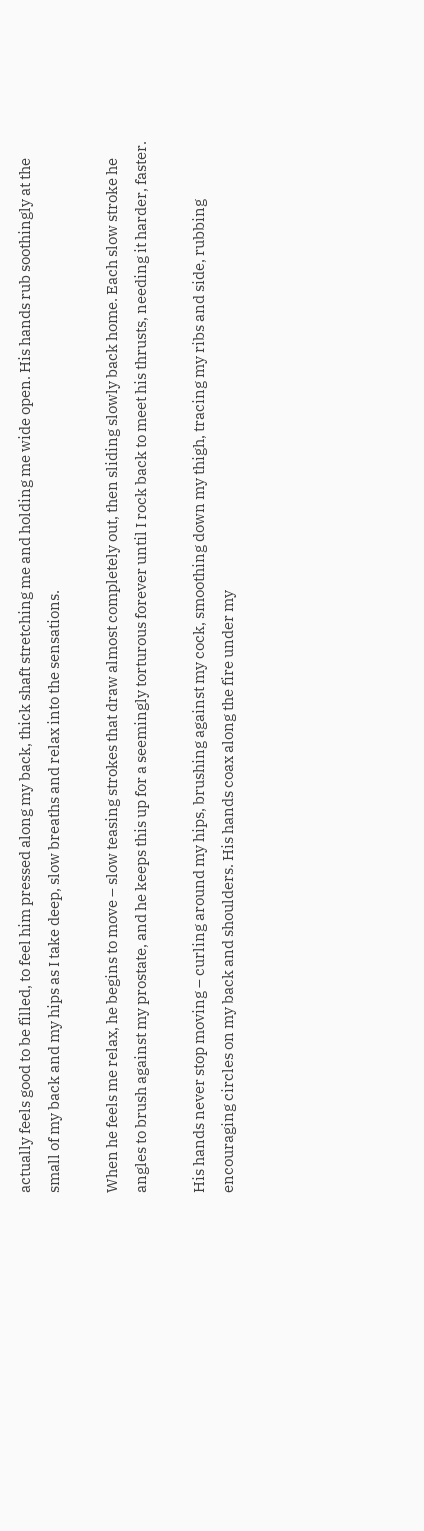actually feels good to be filled, to feel him pressed along my back, thick shaft stretching me and holding me wide open. His hands rub soothingly at the small of my back and my hips as I take deep, slow breaths and relax into the sensations.

When he feels me relax, he begins to move – slow teasing strokes that draw almost completely out, then sliding slowly back home. Each slow stroke he angles to brush against my prostate, and he keeps this up for a seemingly torturous forever until I rock back to meet his thrusts, needing it harder, faster.

His hands never stop moving – curling around my hips, brushing against my cock, smoothing down my thigh, tracing my ribs and side, rubbing encouraging circles on my back and shoulders. His hands coax along the fire under my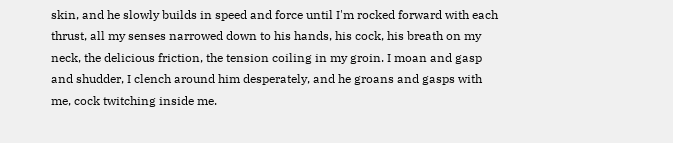skin, and he slowly builds in speed and force until I'm rocked forward with each thrust, all my senses narrowed down to his hands, his cock, his breath on my neck, the delicious friction, the tension coiling in my groin. I moan and gasp and shudder, I clench around him desperately, and he groans and gasps with me, cock twitching inside me.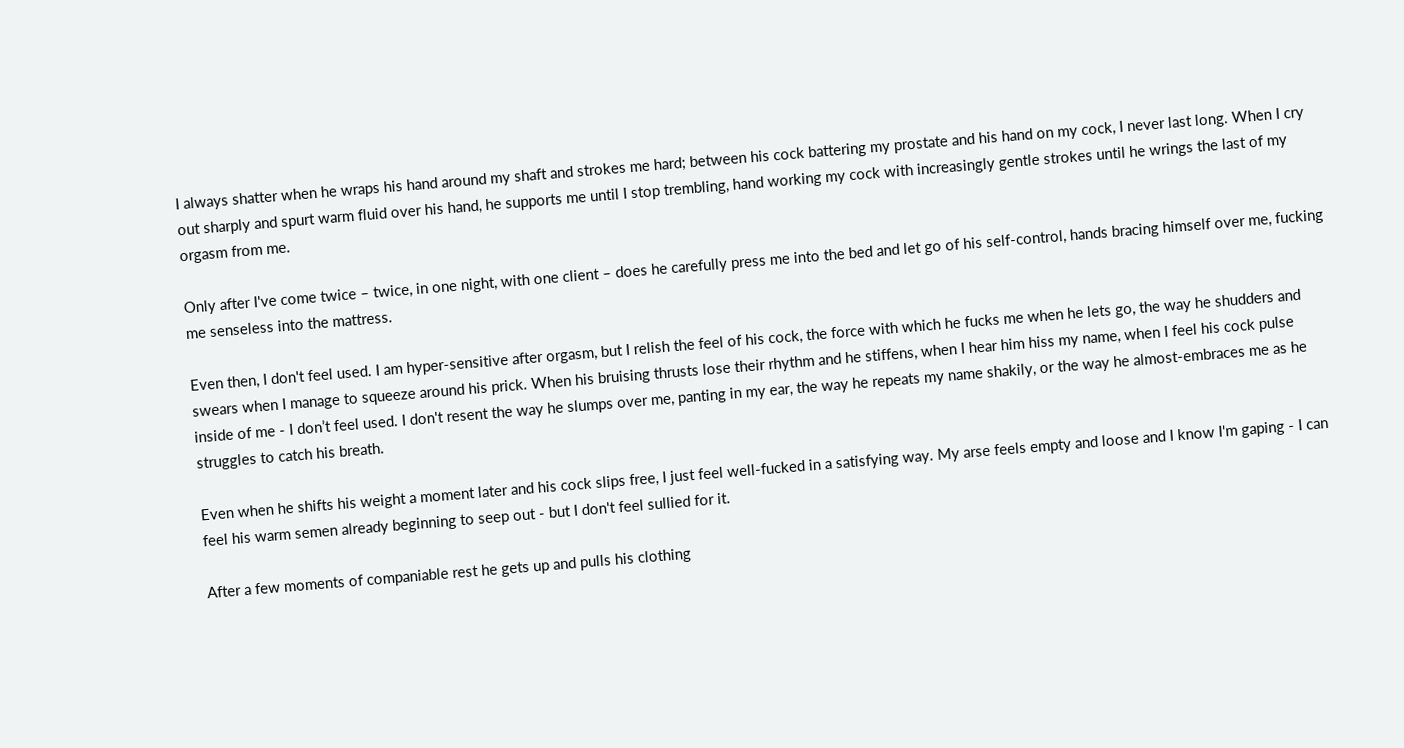I always shatter when he wraps his hand around my shaft and strokes me hard; between his cock battering my prostate and his hand on my cock, I never last long. When I cry out sharply and spurt warm fluid over his hand, he supports me until I stop trembling, hand working my cock with increasingly gentle strokes until he wrings the last of my orgasm from me.

Only after I've come twice – twice, in one night, with one client – does he carefully press me into the bed and let go of his self-control, hands bracing himself over me, fucking me senseless into the mattress.

Even then, I don't feel used. I am hyper-sensitive after orgasm, but I relish the feel of his cock, the force with which he fucks me when he lets go, the way he shudders and swears when I manage to squeeze around his prick. When his bruising thrusts lose their rhythm and he stiffens, when I hear him hiss my name, when I feel his cock pulse inside of me - I don’t feel used. I don't resent the way he slumps over me, panting in my ear, the way he repeats my name shakily, or the way he almost-embraces me as he struggles to catch his breath.

Even when he shifts his weight a moment later and his cock slips free, I just feel well-fucked in a satisfying way. My arse feels empty and loose and I know I'm gaping - I can feel his warm semen already beginning to seep out - but I don't feel sullied for it.

After a few moments of companiable rest he gets up and pulls his clothing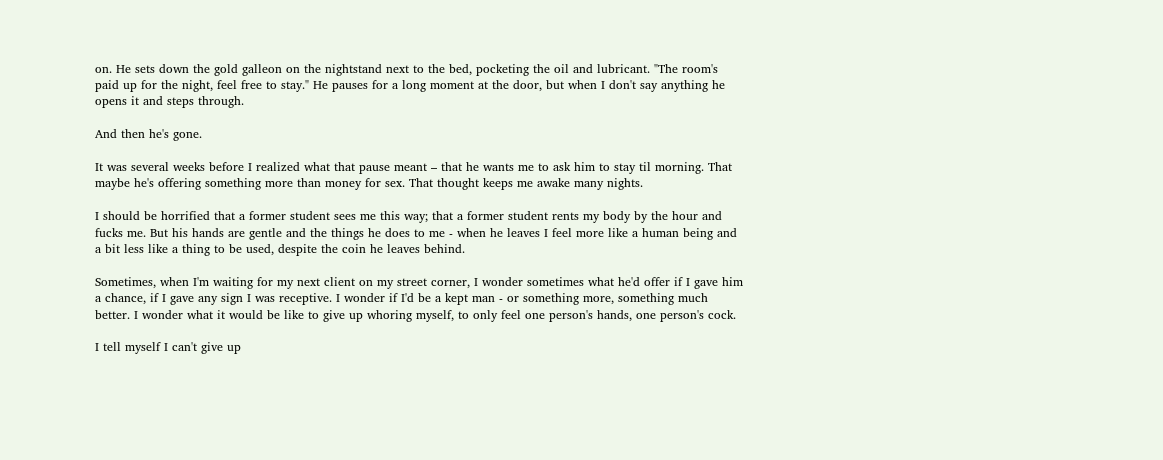on. He sets down the gold galleon on the nightstand next to the bed, pocketing the oil and lubricant. "The room's paid up for the night, feel free to stay." He pauses for a long moment at the door, but when I don't say anything he opens it and steps through.

And then he's gone.

It was several weeks before I realized what that pause meant – that he wants me to ask him to stay til morning. That maybe he's offering something more than money for sex. That thought keeps me awake many nights.

I should be horrified that a former student sees me this way; that a former student rents my body by the hour and fucks me. But his hands are gentle and the things he does to me - when he leaves I feel more like a human being and a bit less like a thing to be used, despite the coin he leaves behind.

Sometimes, when I'm waiting for my next client on my street corner, I wonder sometimes what he'd offer if I gave him a chance, if I gave any sign I was receptive. I wonder if I'd be a kept man - or something more, something much better. I wonder what it would be like to give up whoring myself, to only feel one person's hands, one person's cock.

I tell myself I can't give up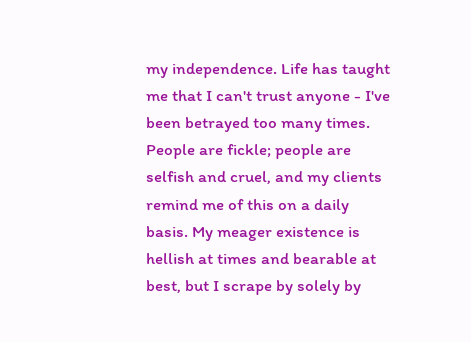my independence. Life has taught me that I can't trust anyone - I've been betrayed too many times. People are fickle; people are selfish and cruel, and my clients remind me of this on a daily basis. My meager existence is hellish at times and bearable at best, but I scrape by solely by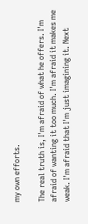my own efforts.

The real truth is, I'm afraid of what he offers. I'm afraid of wanting it too much. I'm afraid it makes me weak. I'm afraid that I'm just imagining it. Next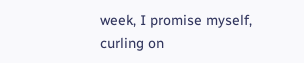week, I promise myself, curling on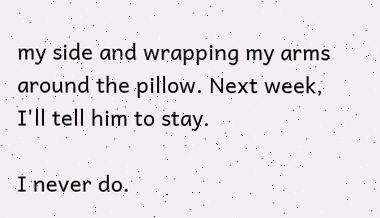my side and wrapping my arms around the pillow. Next week, I'll tell him to stay.

I never do.